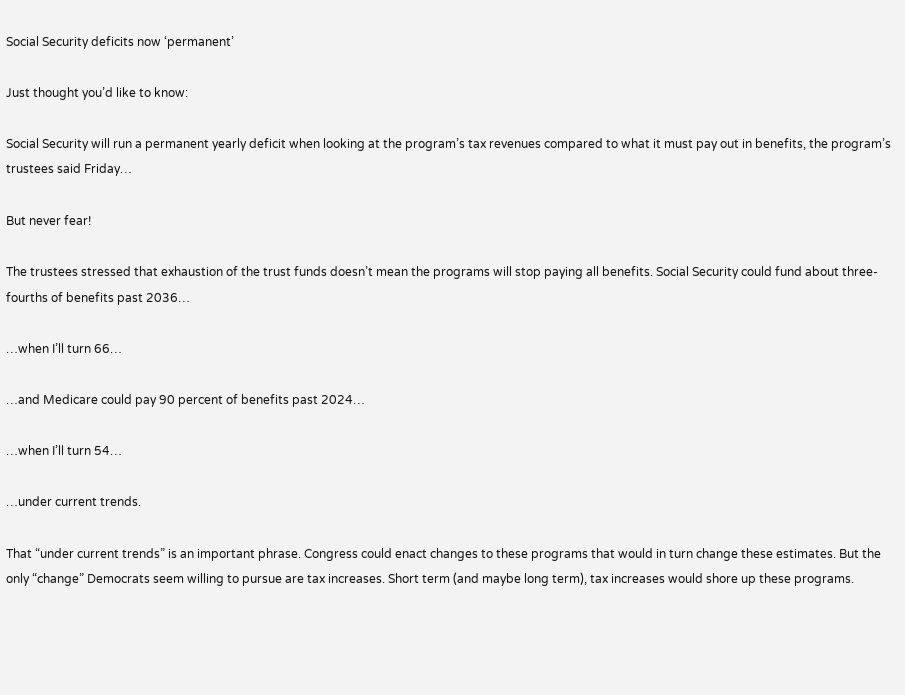Social Security deficits now ‘permanent’

Just thought you’d like to know:

Social Security will run a permanent yearly deficit when looking at the program’s tax revenues compared to what it must pay out in benefits, the program’s trustees said Friday…

But never fear!

The trustees stressed that exhaustion of the trust funds doesn’t mean the programs will stop paying all benefits. Social Security could fund about three-fourths of benefits past 2036…

…when I’ll turn 66…

…and Medicare could pay 90 percent of benefits past 2024…

…when I’ll turn 54…

…under current trends.

That “under current trends” is an important phrase. Congress could enact changes to these programs that would in turn change these estimates. But the only “change” Democrats seem willing to pursue are tax increases. Short term (and maybe long term), tax increases would shore up these programs.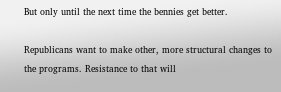But only until the next time the bennies get better.

Republicans want to make other, more structural changes to the programs. Resistance to that will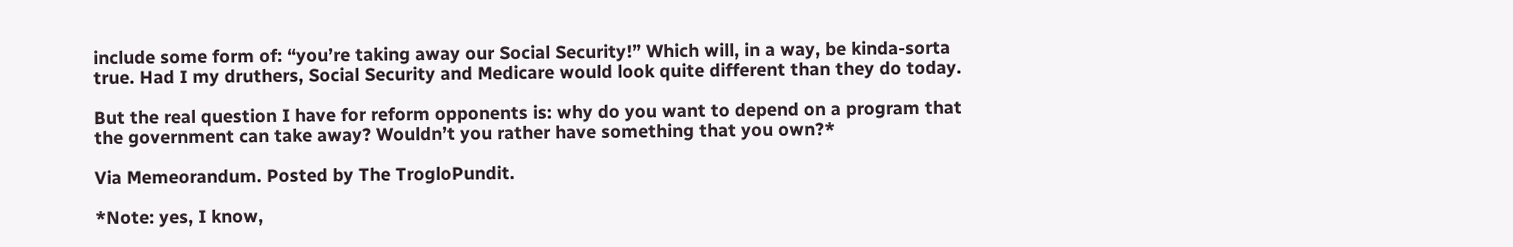include some form of: “you’re taking away our Social Security!” Which will, in a way, be kinda-sorta true. Had I my druthers, Social Security and Medicare would look quite different than they do today.

But the real question I have for reform opponents is: why do you want to depend on a program that the government can take away? Wouldn’t you rather have something that you own?*

Via Memeorandum. Posted by The TrogloPundit.

*Note: yes, I know,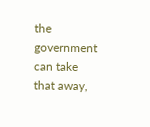the government can take that away,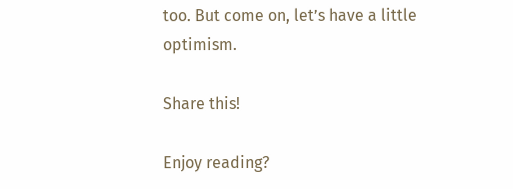too. But come on, let’s have a little optimism.

Share this!

Enjoy reading?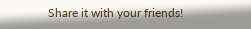Share it with your friends!